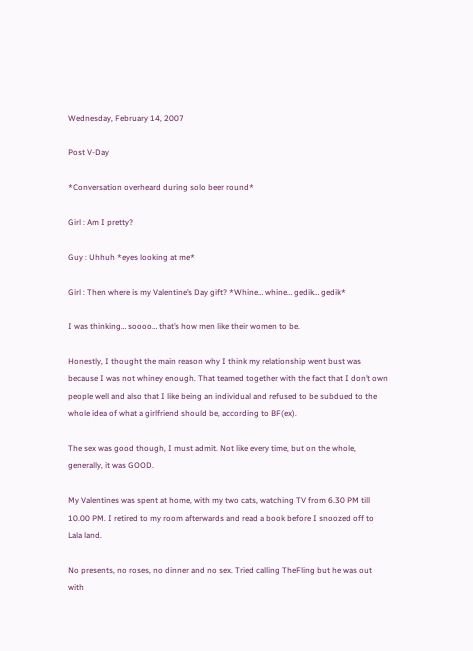Wednesday, February 14, 2007

Post V-Day

*Conversation overheard during solo beer round*

Girl : Am I pretty?

Guy : Uhhuh *eyes looking at me*

Girl : Then where is my Valentine’s Day gift? *Whine… whine… gedik… gedik*

I was thinking… soooo… that’s how men like their women to be.

Honestly, I thought the main reason why I think my relationship went bust was because I was not whiney enough. That teamed together with the fact that I don’t own people well and also that I like being an individual and refused to be subdued to the whole idea of what a girlfriend should be, according to BF(ex).

The sex was good though, I must admit. Not like every time, but on the whole, generally, it was GOOD.

My Valentines was spent at home, with my two cats, watching TV from 6.30 PM till 10.00 PM. I retired to my room afterwards and read a book before I snoozed off to Lala land.

No presents, no roses, no dinner and no sex. Tried calling TheFling but he was out with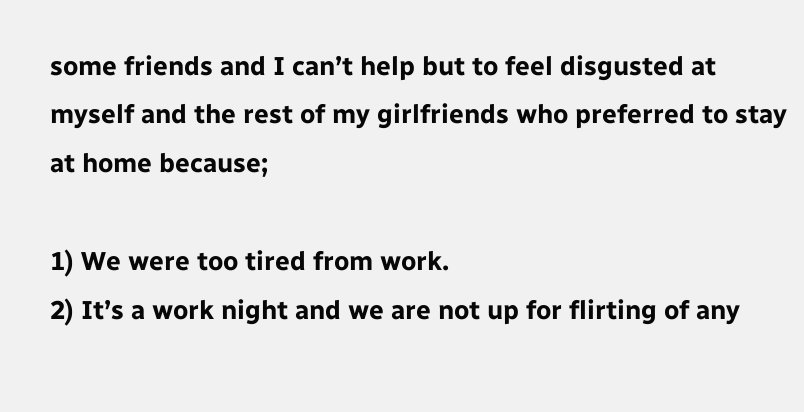some friends and I can’t help but to feel disgusted at myself and the rest of my girlfriends who preferred to stay at home because;

1) We were too tired from work.
2) It’s a work night and we are not up for flirting of any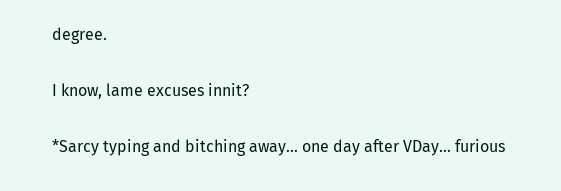degree.

I know, lame excuses innit?

*Sarcy typing and bitching away… one day after VDay… furious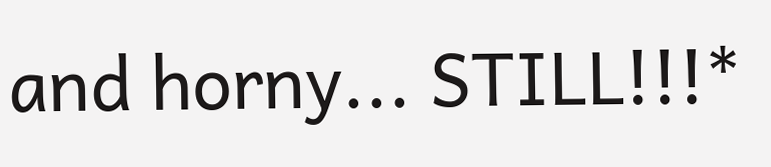and horny... STILL!!!*